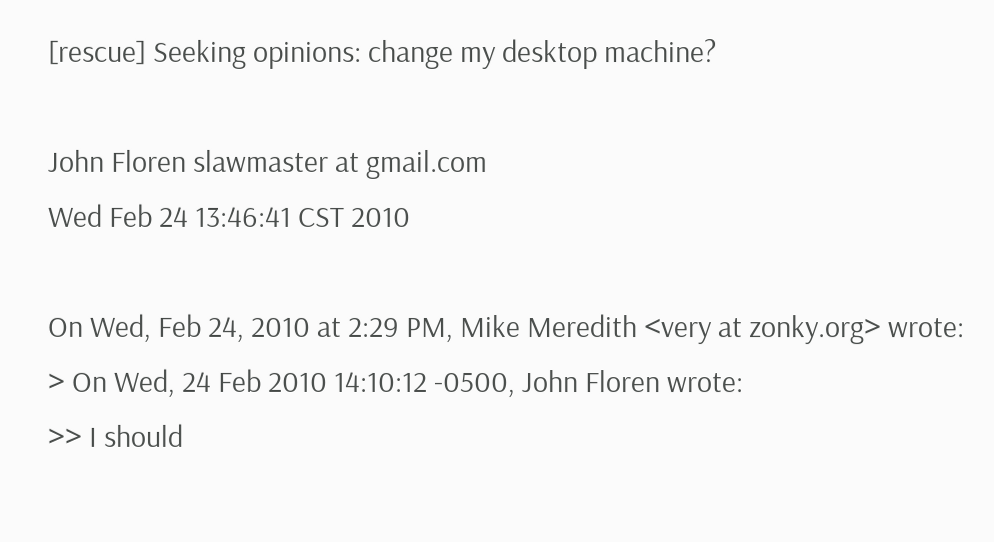[rescue] Seeking opinions: change my desktop machine?

John Floren slawmaster at gmail.com
Wed Feb 24 13:46:41 CST 2010

On Wed, Feb 24, 2010 at 2:29 PM, Mike Meredith <very at zonky.org> wrote:
> On Wed, 24 Feb 2010 14:10:12 -0500, John Floren wrote:
>> I should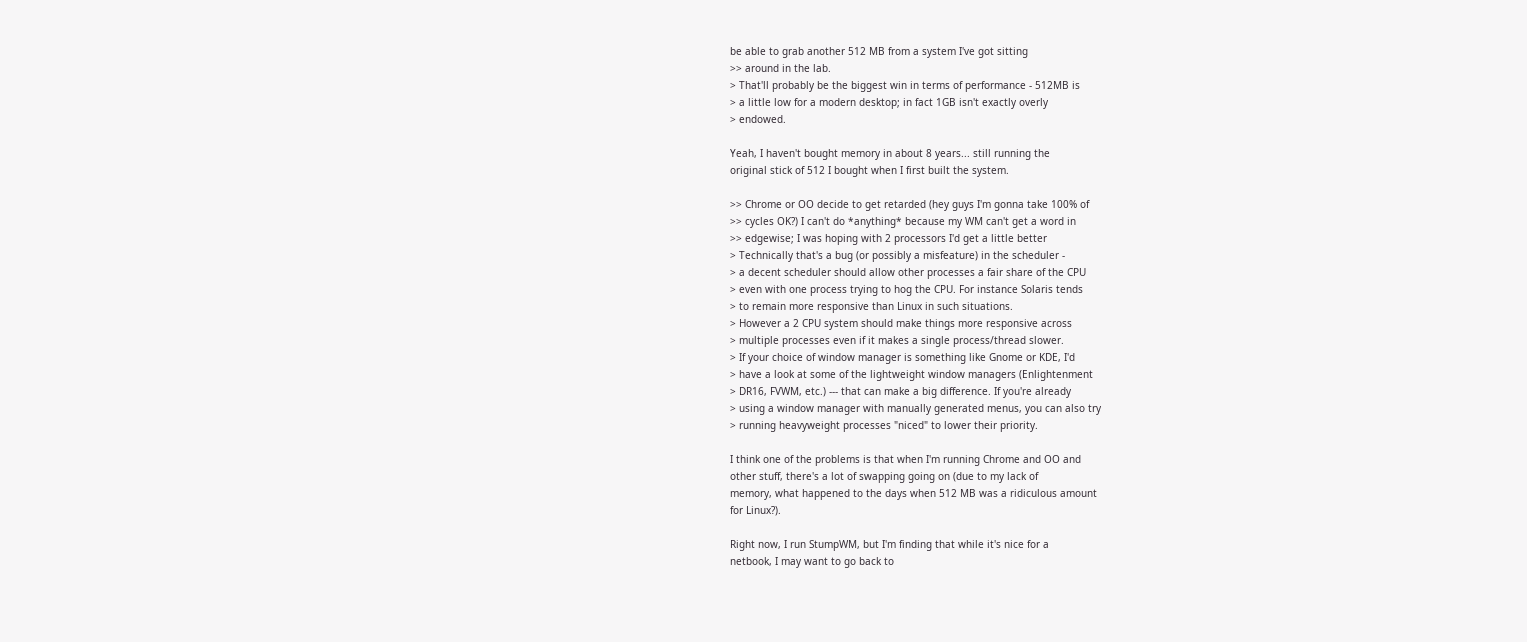be able to grab another 512 MB from a system I've got sitting
>> around in the lab.
> That'll probably be the biggest win in terms of performance - 512MB is
> a little low for a modern desktop; in fact 1GB isn't exactly overly
> endowed.

Yeah, I haven't bought memory in about 8 years... still running the
original stick of 512 I bought when I first built the system.

>> Chrome or OO decide to get retarded (hey guys I'm gonna take 100% of
>> cycles OK?) I can't do *anything* because my WM can't get a word in
>> edgewise; I was hoping with 2 processors I'd get a little better
> Technically that's a bug (or possibly a misfeature) in the scheduler -
> a decent scheduler should allow other processes a fair share of the CPU
> even with one process trying to hog the CPU. For instance Solaris tends
> to remain more responsive than Linux in such situations.
> However a 2 CPU system should make things more responsive across
> multiple processes even if it makes a single process/thread slower.
> If your choice of window manager is something like Gnome or KDE, I'd
> have a look at some of the lightweight window managers (Enlightenment
> DR16, FVWM, etc.) --- that can make a big difference. If you're already
> using a window manager with manually generated menus, you can also try
> running heavyweight processes "niced" to lower their priority.

I think one of the problems is that when I'm running Chrome and OO and
other stuff, there's a lot of swapping going on (due to my lack of
memory, what happened to the days when 512 MB was a ridiculous amount
for Linux?).

Right now, I run StumpWM, but I'm finding that while it's nice for a
netbook, I may want to go back to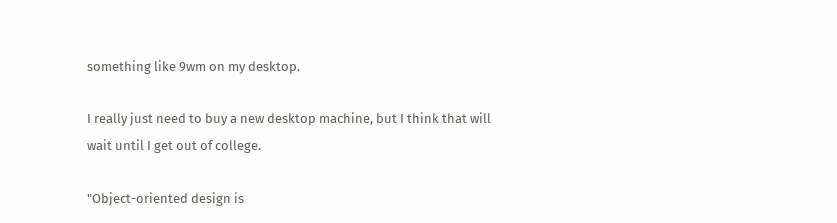something like 9wm on my desktop.

I really just need to buy a new desktop machine, but I think that will
wait until I get out of college.

"Object-oriented design is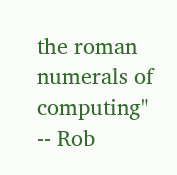the roman numerals of computing" -- Rob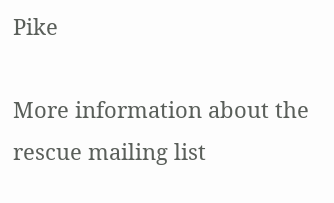Pike

More information about the rescue mailing list